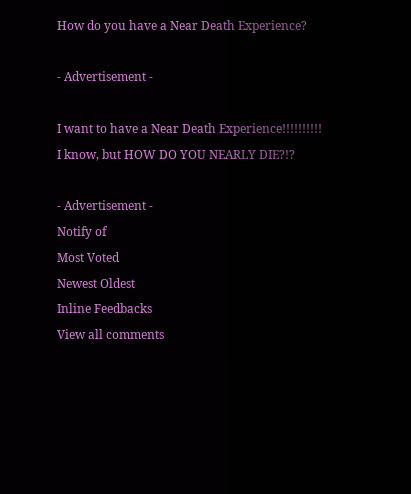How do you have a Near Death Experience?

- Advertisement -

I want to have a Near Death Experience!!!!!!!!!!
I know, but HOW DO YOU NEARLY DIE?!?

- Advertisement -
Notify of
Most Voted
Newest Oldest
Inline Feedbacks
View all comments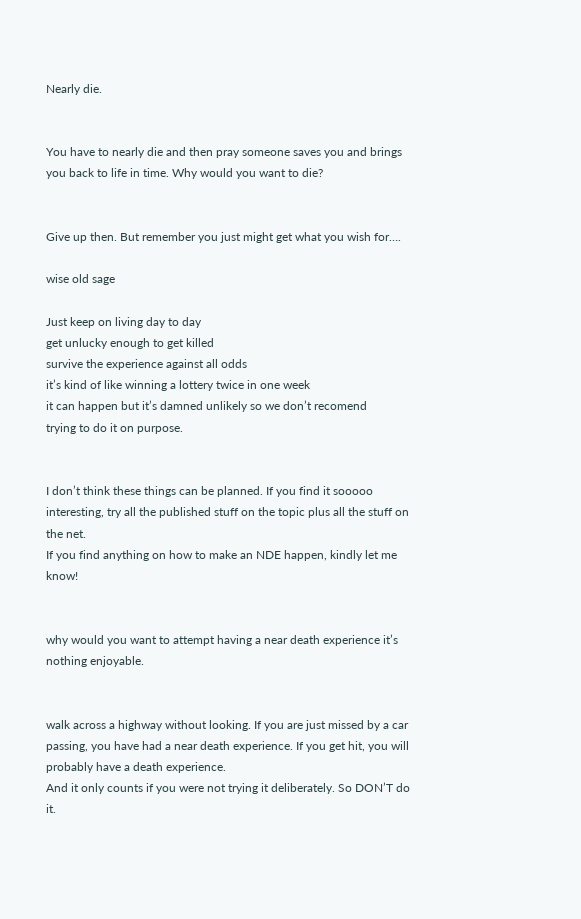Nearly die.


You have to nearly die and then pray someone saves you and brings you back to life in time. Why would you want to die?


Give up then. But remember you just might get what you wish for….

wise old sage

Just keep on living day to day
get unlucky enough to get killed
survive the experience against all odds
it’s kind of like winning a lottery twice in one week
it can happen but it’s damned unlikely so we don’t recomend
trying to do it on purpose.


I don’t think these things can be planned. If you find it sooooo interesting, try all the published stuff on the topic plus all the stuff on the net.
If you find anything on how to make an NDE happen, kindly let me know!


why would you want to attempt having a near death experience it’s nothing enjoyable.


walk across a highway without looking. If you are just missed by a car passing, you have had a near death experience. If you get hit, you will probably have a death experience.
And it only counts if you were not trying it deliberately. So DON’T do it.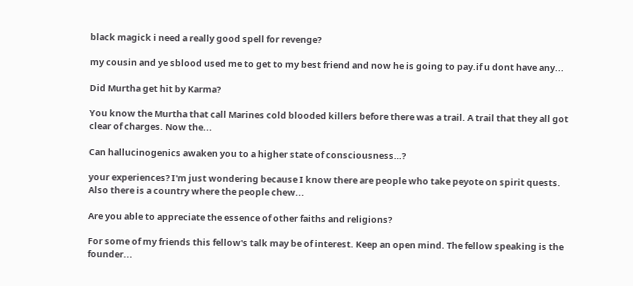black magick i need a really good spell for revenge?

my cousin and ye sblood used me to get to my best friend and now he is going to pay.if u dont have any...

Did Murtha get hit by Karma?

You know the Murtha that call Marines cold blooded killers before there was a trail. A trail that they all got clear of charges. Now the...

Can hallucinogenics awaken you to a higher state of consciousness…?

your experiences? I'm just wondering because I know there are people who take peyote on spirit quests. Also there is a country where the people chew...

Are you able to appreciate the essence of other faiths and religions?

For some of my friends this fellow's talk may be of interest. Keep an open mind. The fellow speaking is the founder...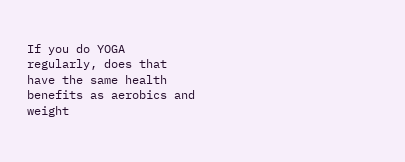If you do YOGA regularly, does that have the same health benefits as aerobics and weight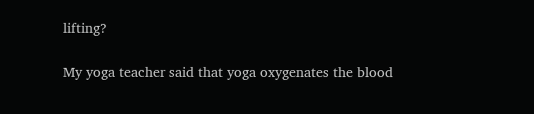lifting?

My yoga teacher said that yoga oxygenates the blood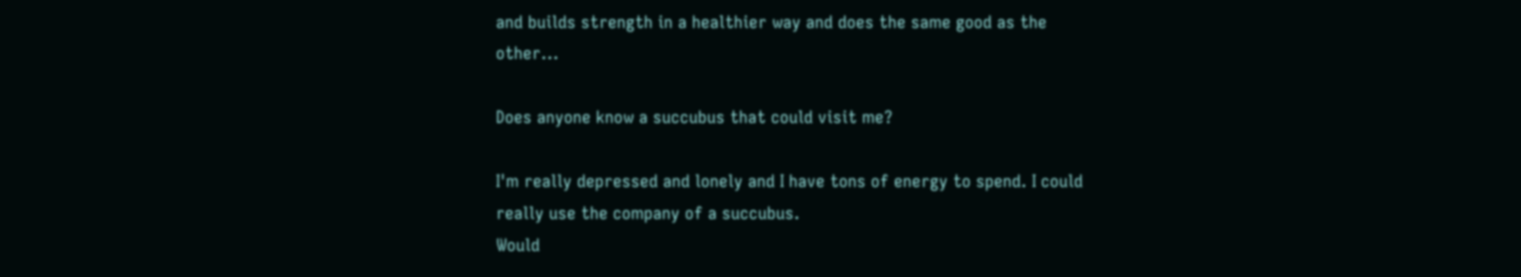and builds strength in a healthier way and does the same good as the other...

Does anyone know a succubus that could visit me?

I'm really depressed and lonely and I have tons of energy to spend. I could really use the company of a succubus.
Would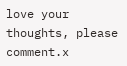love your thoughts, please comment.x